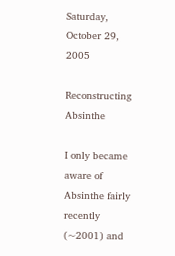Saturday, October 29, 2005

Reconstructing Absinthe

I only became aware of Absinthe fairly recently (~2001) and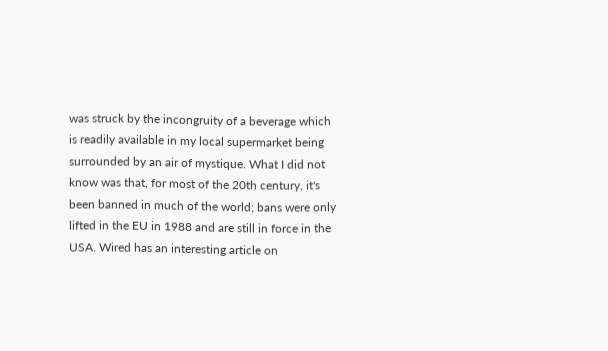was struck by the incongruity of a beverage which is readily available in my local supermarket being surrounded by an air of mystique. What I did not know was that, for most of the 20th century, it's been banned in much of the world; bans were only lifted in the EU in 1988 and are still in force in the USA. Wired has an interesting article on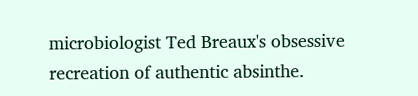microbiologist Ted Breaux's obsessive recreation of authentic absinthe.